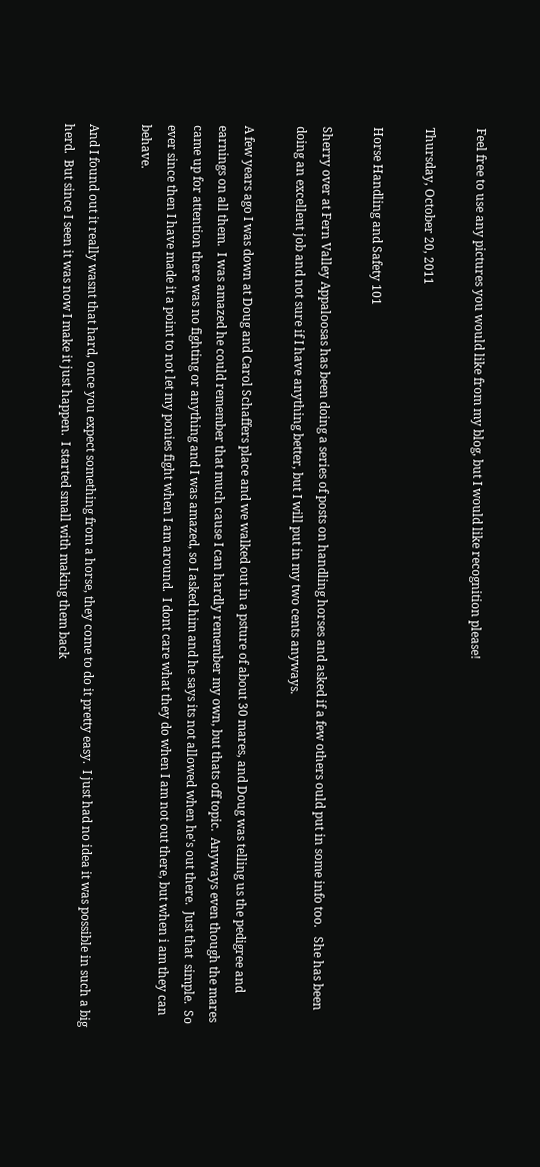Feel free to use any pictures you would like from my blog, but I would like recognition please!

Thursday, October 20, 2011

Horse Handling and Safety 101

Sherry over at Fern Valley Appaloosas has been doing a series of posts on handling horses and asked if a few others ould put in some info too.   She has been doing an excellent job and not sure if I have anything better, but I will put in my two cents anyways.

A few years ago I was down at Doug and Carol Schaffers place and we walked out in a psture of about 30 mares, and Doug was telling us the pedigree and earnings on all them.  I was amazed he could remember that much cause I can hardly remember my own, but thats off topic.  Anyways even though the mares came up for attention there was no fighting or anything and I was amazed, so I asked him and he says its not allowed when he's out there.  Just that  simple.  So ever since then I have made it a point to not let my ponies fight when I am around.  I dont care what they do when I am not out there, but when i am they can behave.

And I found out it really wasnt that hard, once you expect something from a horse, they come to do it pretty easy.  I just had no idea it was possible in such a big herd.  But since I seen it was now I make it just happen.  I started small with making them back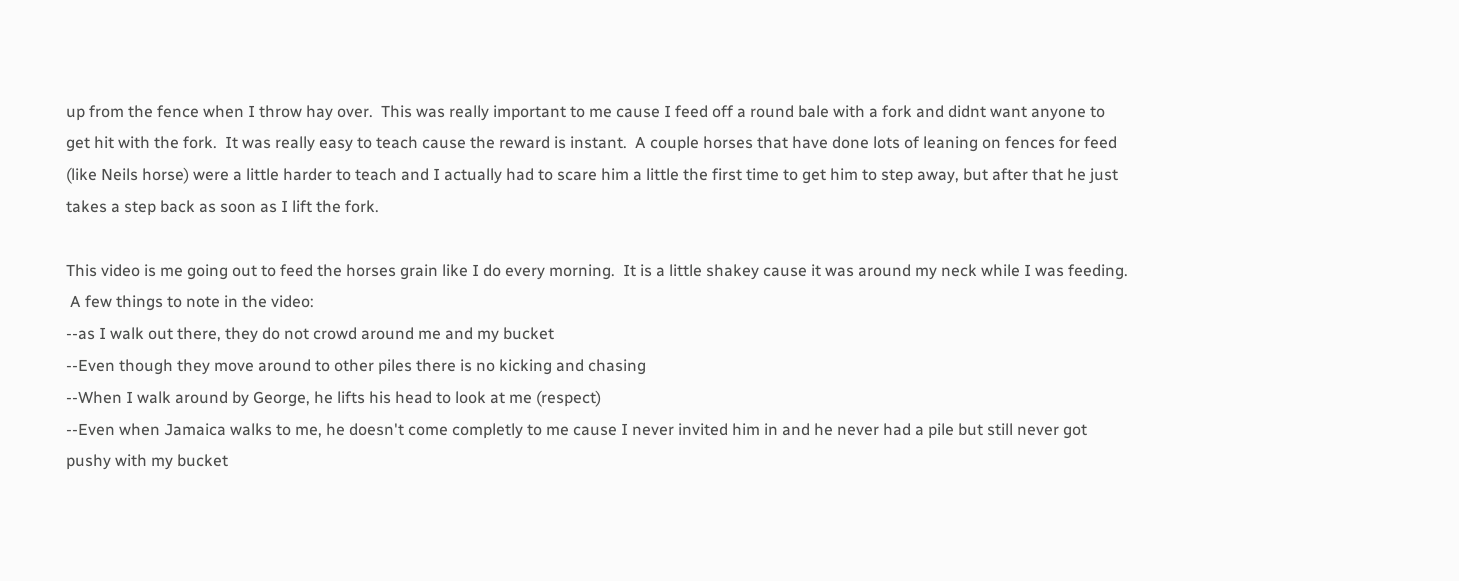up from the fence when I throw hay over.  This was really important to me cause I feed off a round bale with a fork and didnt want anyone to get hit with the fork.  It was really easy to teach cause the reward is instant.  A couple horses that have done lots of leaning on fences for feed (like Neils horse) were a little harder to teach and I actually had to scare him a little the first time to get him to step away, but after that he just takes a step back as soon as I lift the fork.

This video is me going out to feed the horses grain like I do every morning.  It is a little shakey cause it was around my neck while I was feeding.
 A few things to note in the video:
--as I walk out there, they do not crowd around me and my bucket
--Even though they move around to other piles there is no kicking and chasing
--When I walk around by George, he lifts his head to look at me (respect)
--Even when Jamaica walks to me, he doesn't come completly to me cause I never invited him in and he never had a pile but still never got pushy with my bucket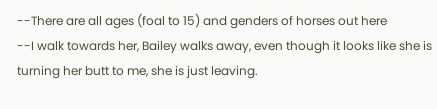--There are all ages (foal to 15) and genders of horses out here
--I walk towards her, Bailey walks away, even though it looks like she is turning her butt to me, she is just leaving.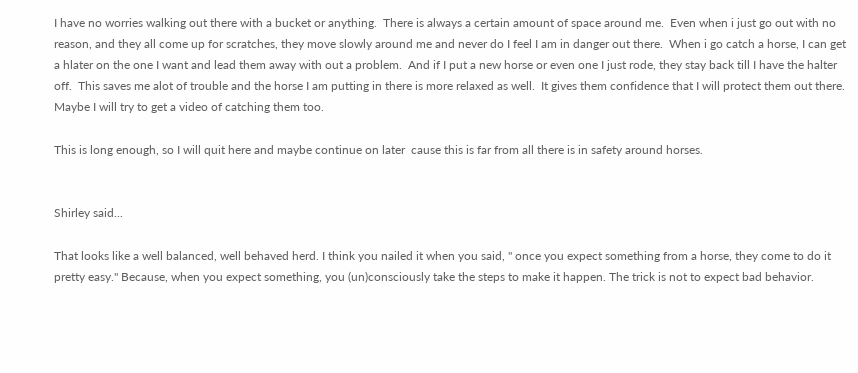I have no worries walking out there with a bucket or anything.  There is always a certain amount of space around me.  Even when i just go out with no reason, and they all come up for scratches, they move slowly around me and never do I feel I am in danger out there.  When i go catch a horse, I can get a hlater on the one I want and lead them away with out a problem.  And if I put a new horse or even one I just rode, they stay back till I have the halter off.  This saves me alot of trouble and the horse I am putting in there is more relaxed as well.  It gives them confidence that I will protect them out there.  Maybe I will try to get a video of catching them too.

This is long enough, so I will quit here and maybe continue on later  cause this is far from all there is in safety around horses.


Shirley said...

That looks like a well balanced, well behaved herd. I think you nailed it when you said, " once you expect something from a horse, they come to do it pretty easy." Because, when you expect something, you (un)consciously take the steps to make it happen. The trick is not to expect bad behavior.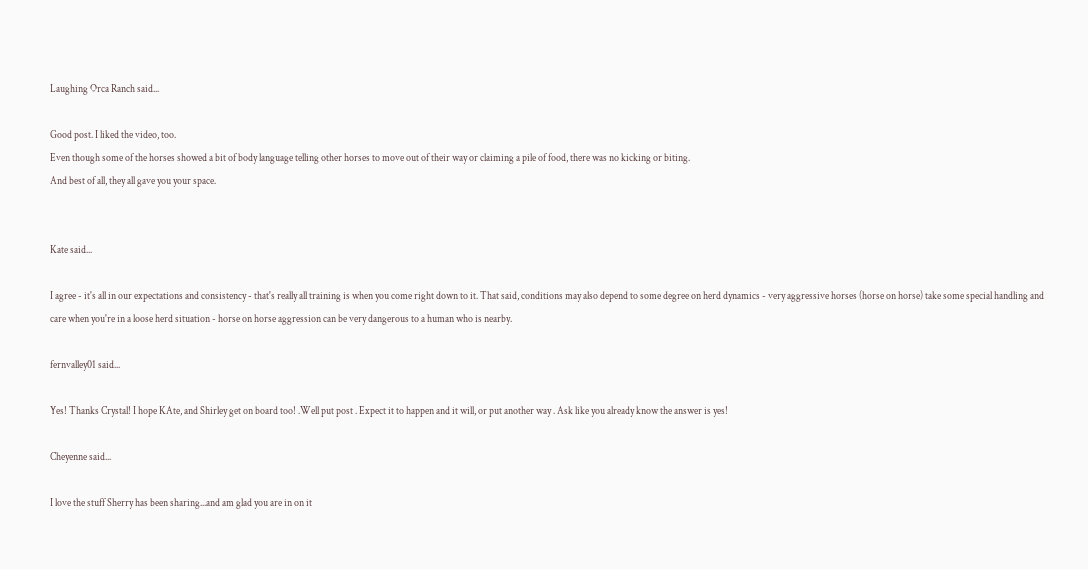Laughing Orca Ranch said...

Good post. I liked the video, too.
Even though some of the horses showed a bit of body language telling other horses to move out of their way or claiming a pile of food, there was no kicking or biting.
And best of all, they all gave you your space.


Kate said...

I agree - it's all in our expectations and consistency - that's really all training is when you come right down to it. That said, conditions may also depend to some degree on herd dynamics - very aggressive horses (horse on horse) take some special handling and care when you're in a loose herd situation - horse on horse aggression can be very dangerous to a human who is nearby.

fernvalley01 said...

Yes! Thanks Crystal! I hope KAte, and Shirley get on board too! .Well put post . Expect it to happen and it will, or put another way . Ask like you already know the answer is yes!

Cheyenne said...

I love the stuff Sherry has been sharing...and am glad you are in on it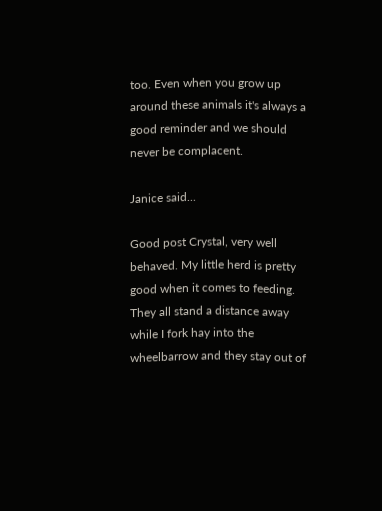too. Even when you grow up around these animals it's always a good reminder and we should never be complacent.

Janice said...

Good post Crystal, very well behaved. My little herd is pretty good when it comes to feeding. They all stand a distance away while I fork hay into the wheelbarrow and they stay out of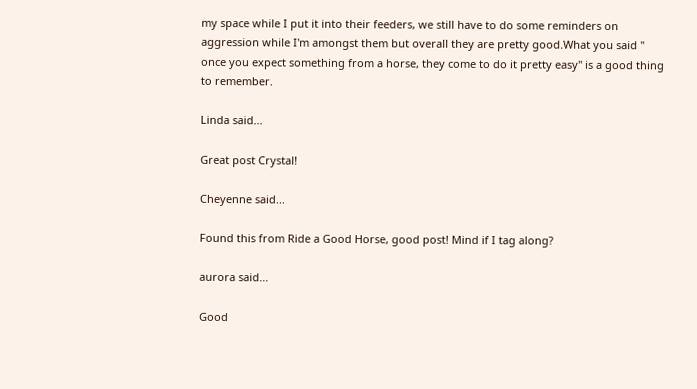my space while I put it into their feeders, we still have to do some reminders on aggression while I'm amongst them but overall they are pretty good.What you said " once you expect something from a horse, they come to do it pretty easy" is a good thing to remember.

Linda said...

Great post Crystal!

Cheyenne said...

Found this from Ride a Good Horse, good post! Mind if I tag along?

aurora said...

Good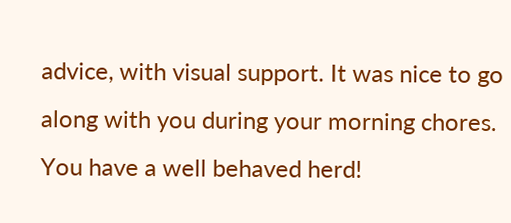advice, with visual support. It was nice to go along with you during your morning chores. You have a well behaved herd!